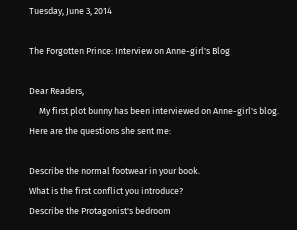Tuesday, June 3, 2014

The Forgotten Prince: Interview on Anne-girl's Blog

Dear Readers,
     My first plot bunny has been interviewed on Anne-girl's blog.  Here are the questions she sent me:

Describe the normal footwear in your book.
What is the first conflict you introduce?
Describe the Protagonist's bedroom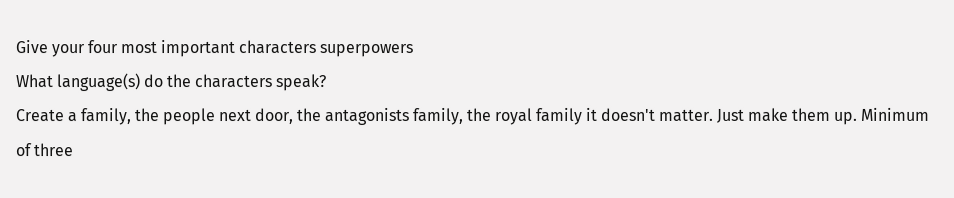Give your four most important characters superpowers
What language(s) do the characters speak?
Create a family, the people next door, the antagonists family, the royal family it doesn't matter. Just make them up. Minimum of three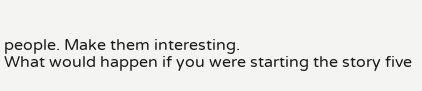people. Make them interesting.
What would happen if you were starting the story five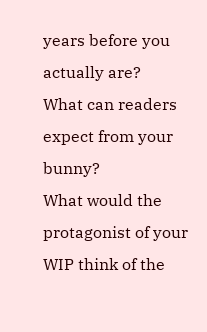years before you actually are?
What can readers expect from your bunny?
What would the protagonist of your WIP think of the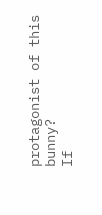protagonist of this bunny?
If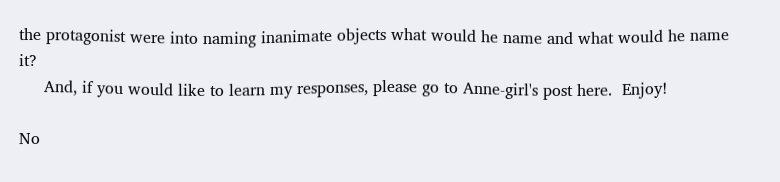the protagonist were into naming inanimate objects what would he name and what would he name it?
     And, if you would like to learn my responses, please go to Anne-girl's post here.  Enjoy!

No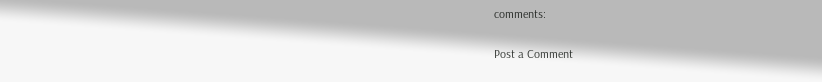comments:

Post a Comment